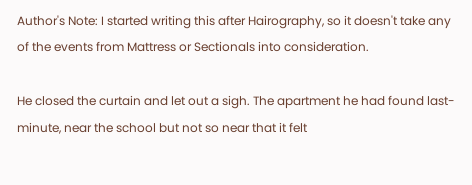Author's Note: I started writing this after Hairography, so it doesn't take any of the events from Mattress or Sectionals into consideration.

He closed the curtain and let out a sigh. The apartment he had found last-minute, near the school but not so near that it felt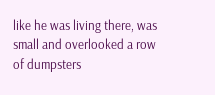like he was living there, was small and overlooked a row of dumpsters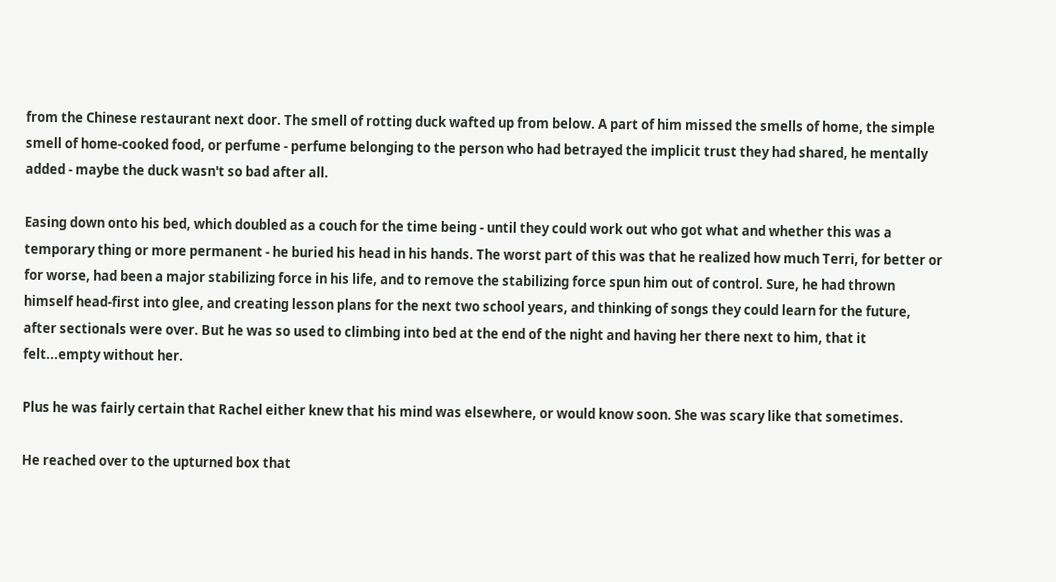from the Chinese restaurant next door. The smell of rotting duck wafted up from below. A part of him missed the smells of home, the simple smell of home-cooked food, or perfume - perfume belonging to the person who had betrayed the implicit trust they had shared, he mentally added - maybe the duck wasn't so bad after all.

Easing down onto his bed, which doubled as a couch for the time being - until they could work out who got what and whether this was a temporary thing or more permanent - he buried his head in his hands. The worst part of this was that he realized how much Terri, for better or for worse, had been a major stabilizing force in his life, and to remove the stabilizing force spun him out of control. Sure, he had thrown himself head-first into glee, and creating lesson plans for the next two school years, and thinking of songs they could learn for the future, after sectionals were over. But he was so used to climbing into bed at the end of the night and having her there next to him, that it felt...empty without her.

Plus he was fairly certain that Rachel either knew that his mind was elsewhere, or would know soon. She was scary like that sometimes.

He reached over to the upturned box that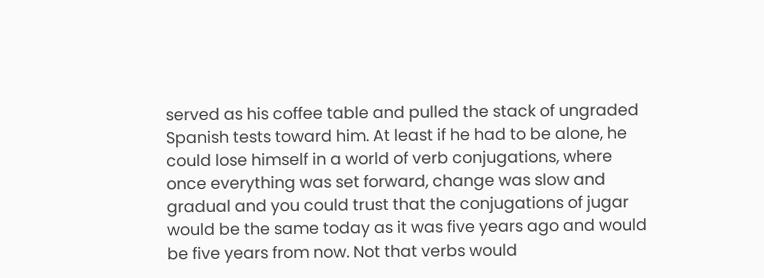served as his coffee table and pulled the stack of ungraded Spanish tests toward him. At least if he had to be alone, he could lose himself in a world of verb conjugations, where once everything was set forward, change was slow and gradual and you could trust that the conjugations of jugar would be the same today as it was five years ago and would be five years from now. Not that verbs would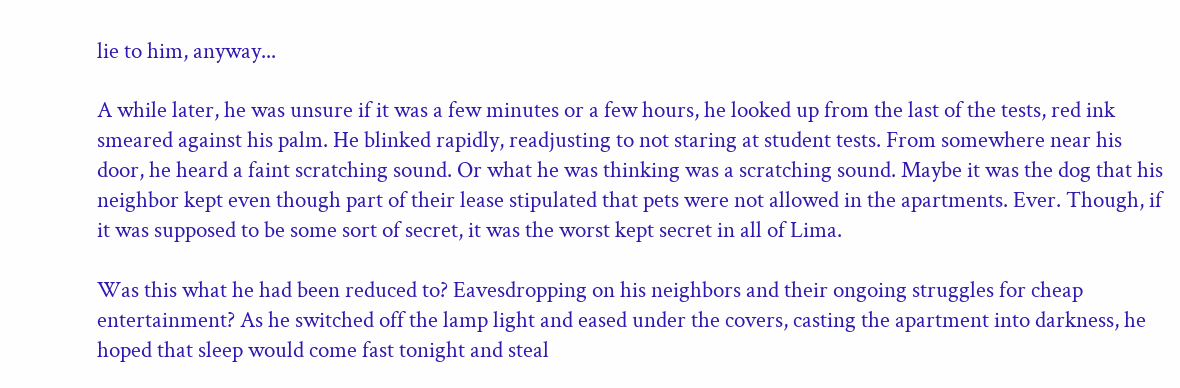lie to him, anyway...

A while later, he was unsure if it was a few minutes or a few hours, he looked up from the last of the tests, red ink smeared against his palm. He blinked rapidly, readjusting to not staring at student tests. From somewhere near his door, he heard a faint scratching sound. Or what he was thinking was a scratching sound. Maybe it was the dog that his neighbor kept even though part of their lease stipulated that pets were not allowed in the apartments. Ever. Though, if it was supposed to be some sort of secret, it was the worst kept secret in all of Lima.

Was this what he had been reduced to? Eavesdropping on his neighbors and their ongoing struggles for cheap entertainment? As he switched off the lamp light and eased under the covers, casting the apartment into darkness, he hoped that sleep would come fast tonight and steal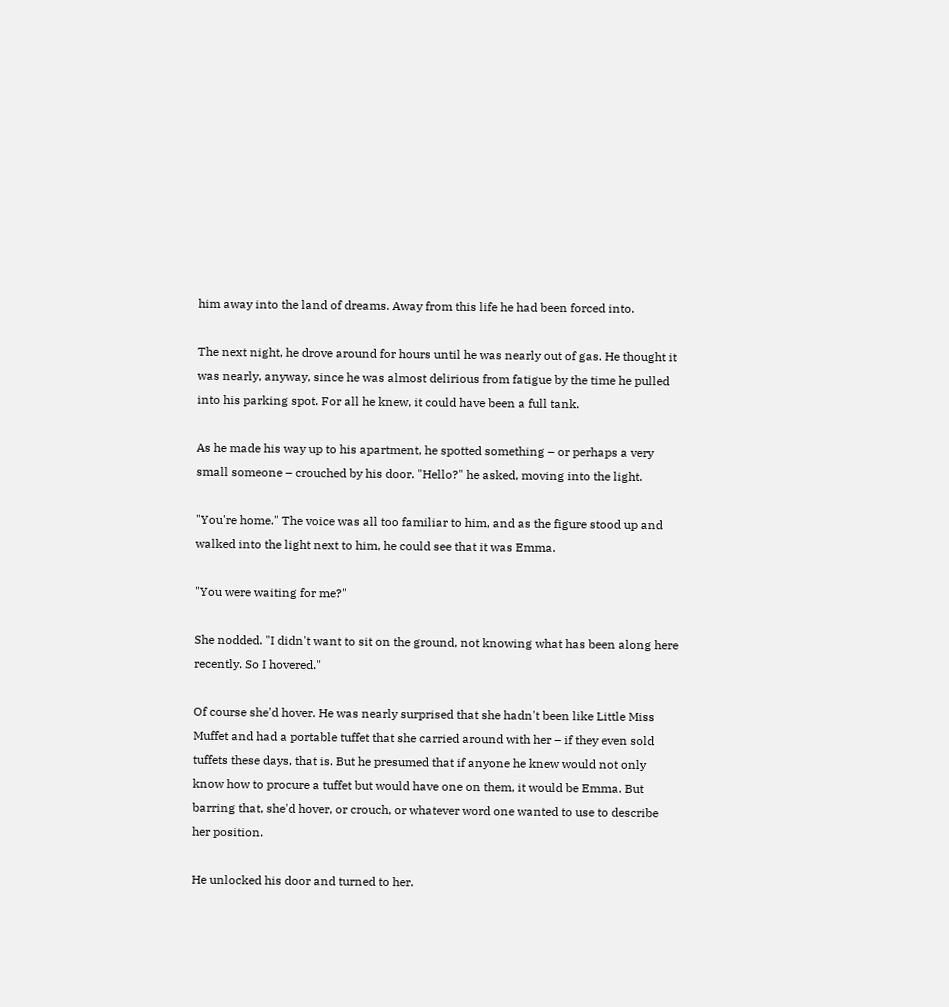him away into the land of dreams. Away from this life he had been forced into.

The next night, he drove around for hours until he was nearly out of gas. He thought it was nearly, anyway, since he was almost delirious from fatigue by the time he pulled into his parking spot. For all he knew, it could have been a full tank.

As he made his way up to his apartment, he spotted something – or perhaps a very small someone – crouched by his door. "Hello?" he asked, moving into the light.

"You're home." The voice was all too familiar to him, and as the figure stood up and walked into the light next to him, he could see that it was Emma.

"You were waiting for me?"

She nodded. "I didn't want to sit on the ground, not knowing what has been along here recently. So I hovered."

Of course she'd hover. He was nearly surprised that she hadn't been like Little Miss Muffet and had a portable tuffet that she carried around with her – if they even sold tuffets these days, that is. But he presumed that if anyone he knew would not only know how to procure a tuffet but would have one on them, it would be Emma. But barring that, she'd hover, or crouch, or whatever word one wanted to use to describe her position.

He unlocked his door and turned to her.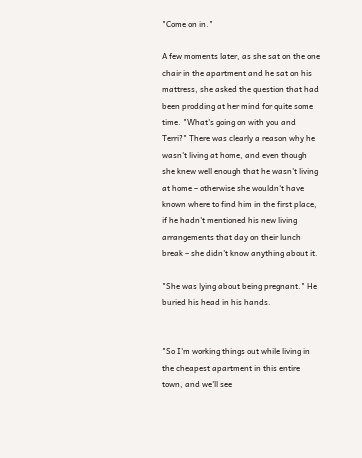"Come on in."

A few moments later, as she sat on the one chair in the apartment and he sat on his mattress, she asked the question that had been prodding at her mind for quite some time. "What's going on with you and Terri?" There was clearly a reason why he wasn't living at home, and even though she knew well enough that he wasn't living at home – otherwise she wouldn't have known where to find him in the first place, if he hadn't mentioned his new living arrangements that day on their lunch break – she didn't know anything about it.

"She was lying about being pregnant." He buried his head in his hands.


"So I'm working things out while living in the cheapest apartment in this entire town, and we'll see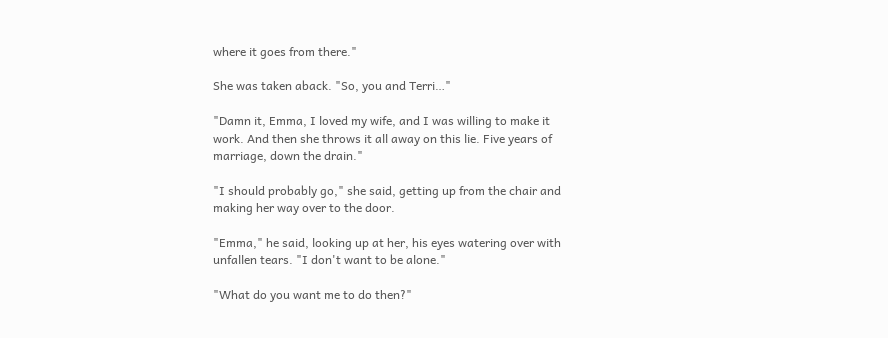where it goes from there."

She was taken aback. "So, you and Terri…"

"Damn it, Emma, I loved my wife, and I was willing to make it work. And then she throws it all away on this lie. Five years of marriage, down the drain."

"I should probably go," she said, getting up from the chair and making her way over to the door.

"Emma," he said, looking up at her, his eyes watering over with unfallen tears. "I don't want to be alone."

"What do you want me to do then?"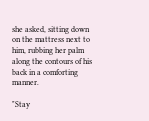she asked, sitting down on the mattress next to him, rubbing her palm along the contours of his back in a comforting manner.

"Stay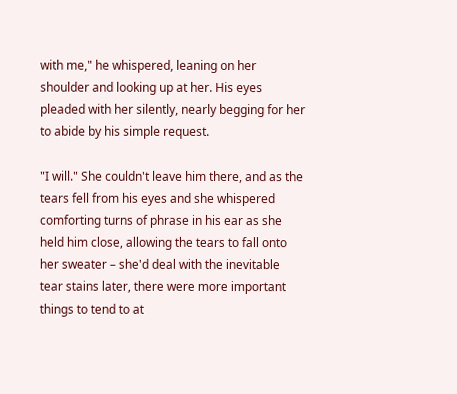with me," he whispered, leaning on her shoulder and looking up at her. His eyes pleaded with her silently, nearly begging for her to abide by his simple request.

"I will." She couldn't leave him there, and as the tears fell from his eyes and she whispered comforting turns of phrase in his ear as she held him close, allowing the tears to fall onto her sweater – she'd deal with the inevitable tear stains later, there were more important things to tend to at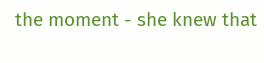the moment - she knew that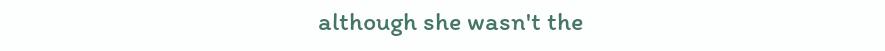although she wasn't the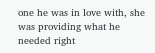one he was in love with, she was providing what he needed right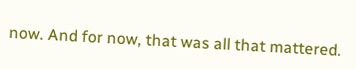now. And for now, that was all that mattered.